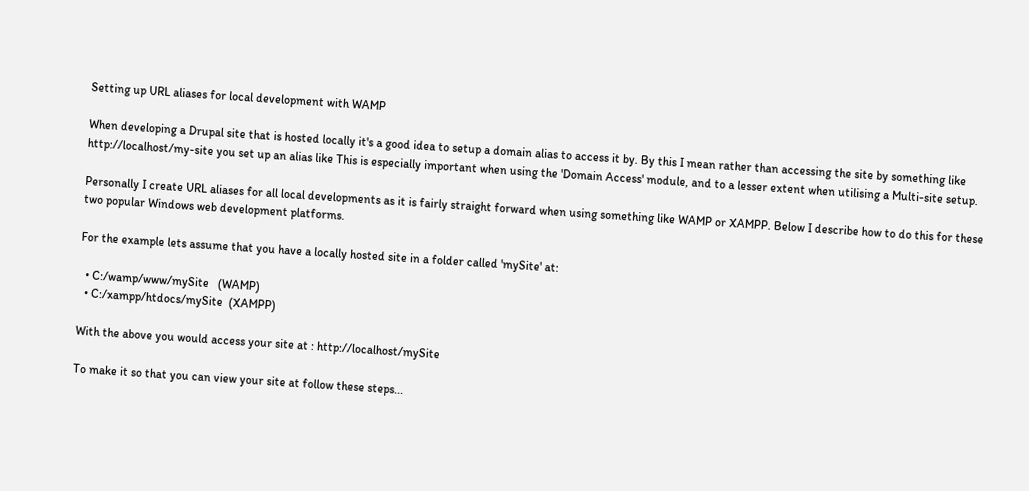Setting up URL aliases for local development with WAMP

When developing a Drupal site that is hosted locally it's a good idea to setup a domain alias to access it by. By this I mean rather than accessing the site by something like http://localhost/my-site you set up an alias like This is especially important when using the 'Domain Access' module, and to a lesser extent when utilising a Multi-site setup.

Personally I create URL aliases for all local developments as it is fairly straight forward when using something like WAMP or XAMPP. Below I describe how to do this for these two popular Windows web development platforms.

For the example lets assume that you have a locally hosted site in a folder called 'mySite' at:

  • C:/wamp/www/mySite   (WAMP)
  • C:/xampp/htdocs/mySite  (XAMPP)

With the above you would access your site at : http://localhost/mySite

To make it so that you can view your site at follow these steps...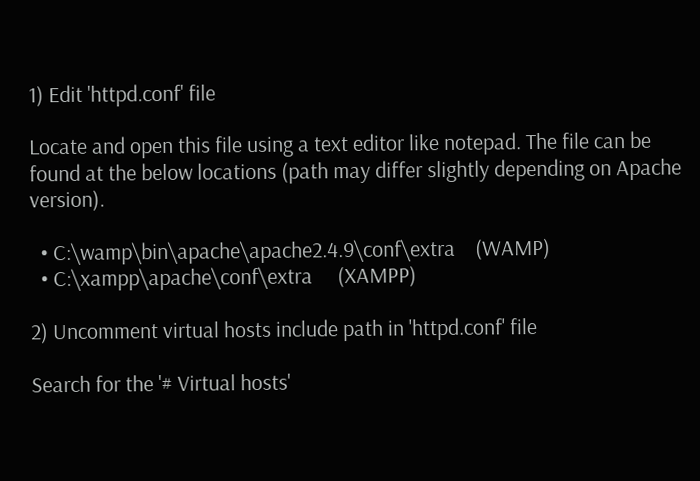1) Edit 'httpd.conf' file

Locate and open this file using a text editor like notepad. The file can be found at the below locations (path may differ slightly depending on Apache version).

  • C:\wamp\bin\apache\apache2.4.9\conf\extra    (WAMP)
  • C:\xampp\apache\conf\extra     (XAMPP)

2) Uncomment virtual hosts include path in 'httpd.conf' file

Search for the '# Virtual hosts'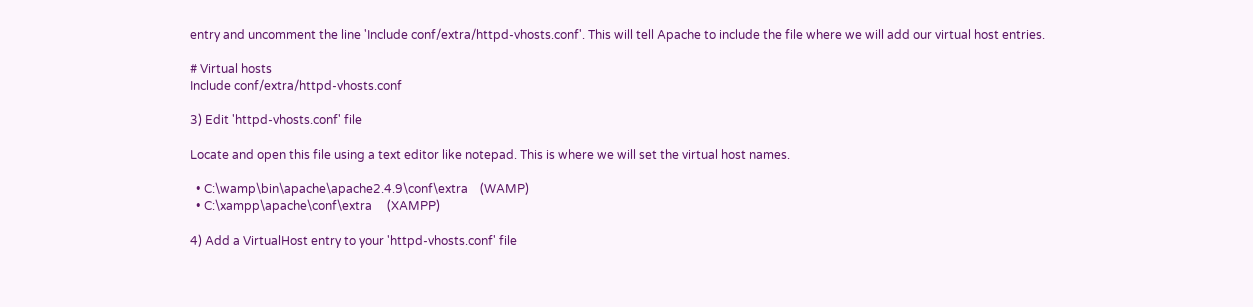entry and uncomment the line 'Include conf/extra/httpd-vhosts.conf'. This will tell Apache to include the file where we will add our virtual host entries.

# Virtual hosts
Include conf/extra/httpd-vhosts.conf

3) Edit 'httpd-vhosts.conf' file

Locate and open this file using a text editor like notepad. This is where we will set the virtual host names.

  • C:\wamp\bin\apache\apache2.4.9\conf\extra    (WAMP)
  • C:\xampp\apache\conf\extra     (XAMPP)

4) Add a VirtualHost entry to your 'httpd-vhosts.conf' file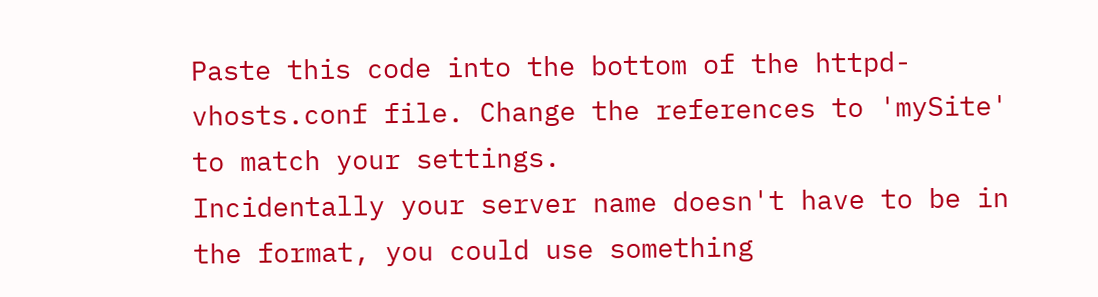Paste this code into the bottom of the httpd-vhosts.conf file. Change the references to 'mySite' to match your settings.
Incidentally your server name doesn't have to be in the format, you could use something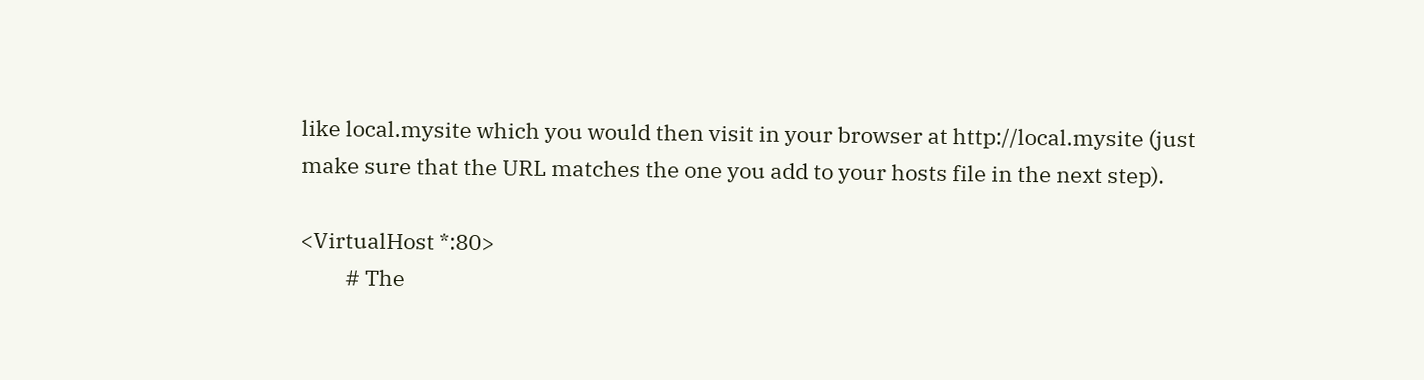like local.mysite which you would then visit in your browser at http://local.mysite (just make sure that the URL matches the one you add to your hosts file in the next step).

<VirtualHost *:80>
         # The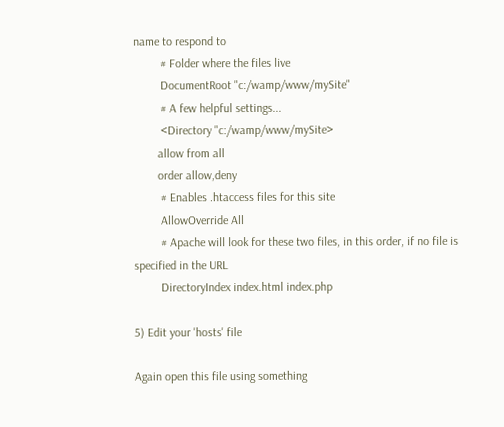name to respond to
         # Folder where the files live
         DocumentRoot "c:/wamp/www/mySite"
         # A few helpful settings...
         <Directory "c:/wamp/www/mySite>
        allow from all
        order allow,deny
         # Enables .htaccess files for this site
         AllowOverride All
         # Apache will look for these two files, in this order, if no file is specified in the URL
         DirectoryIndex index.html index.php

5) Edit your 'hosts' file

Again open this file using something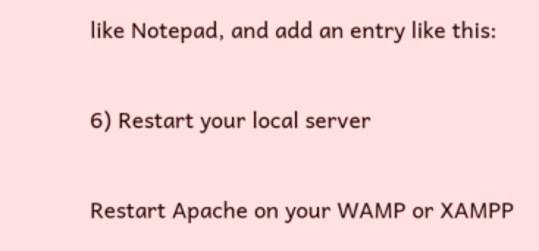like Notepad, and add an entry like this:

6) Restart your local server

Restart Apache on your WAMP or XAMPP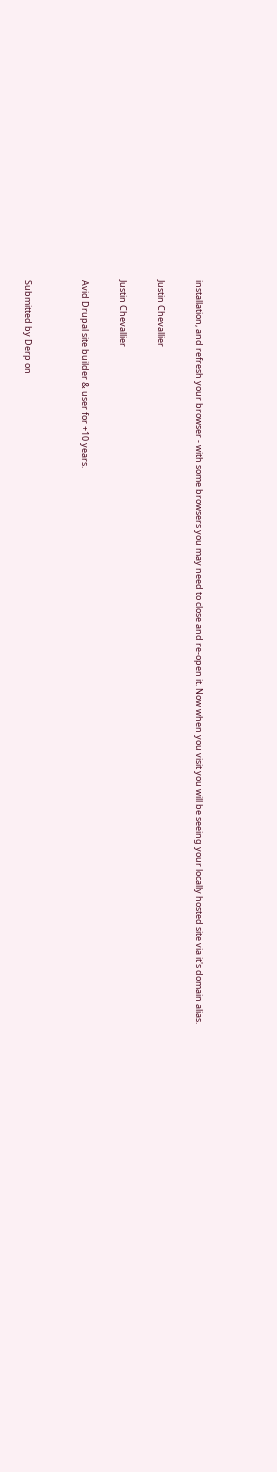installation, and refresh your browser - with some browsers you may need to close and re-open it. Now when you visit you will be seeing your locally hosted site via it's domain alias.

Justin Chevallier

Justin Chevallier

Avid Drupal site builder & user for +10 years.


Submitted by Derp on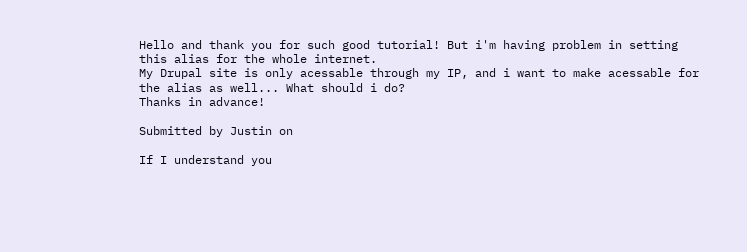Hello and thank you for such good tutorial! But i'm having problem in setting this alias for the whole internet.
My Drupal site is only acessable through my IP, and i want to make acessable for the alias as well... What should i do?
Thanks in advance!

Submitted by Justin on

If I understand you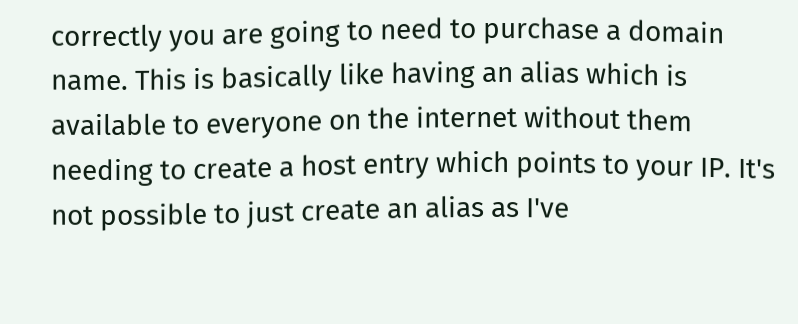correctly you are going to need to purchase a domain name. This is basically like having an alias which is available to everyone on the internet without them needing to create a host entry which points to your IP. It's not possible to just create an alias as I've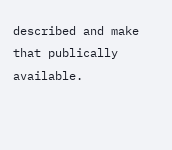described and make that publically available.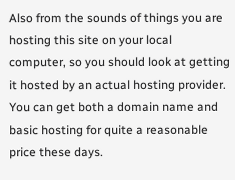Also from the sounds of things you are hosting this site on your local computer, so you should look at getting it hosted by an actual hosting provider. You can get both a domain name and basic hosting for quite a reasonable price these days.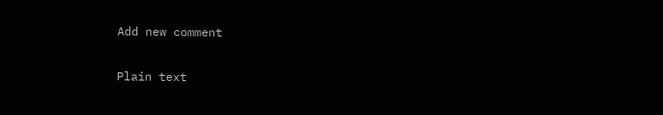Add new comment

Plain text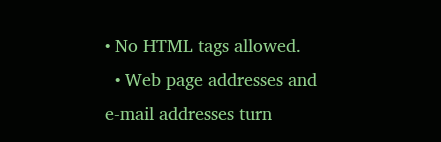• No HTML tags allowed.
  • Web page addresses and e-mail addresses turn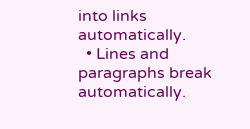into links automatically.
  • Lines and paragraphs break automatically.